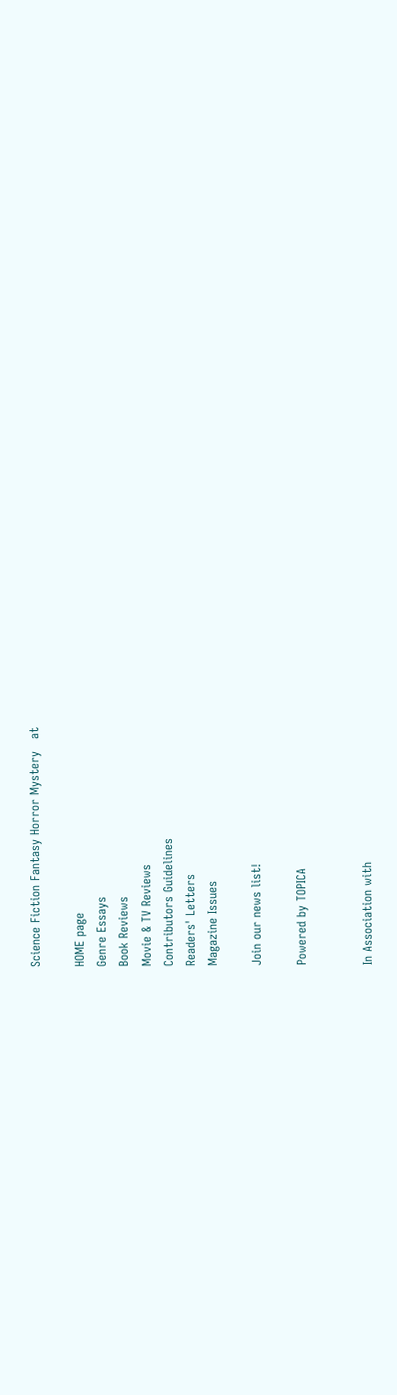Science Fiction Fantasy Horror Mystery   at

HOME page
Genre Essays
Book Reviews
Movie & TV Reviews
Contributors Guidelines
Readers' Letters
Magazine Issues

Join our news list!

Powered by TOPICA


In Association with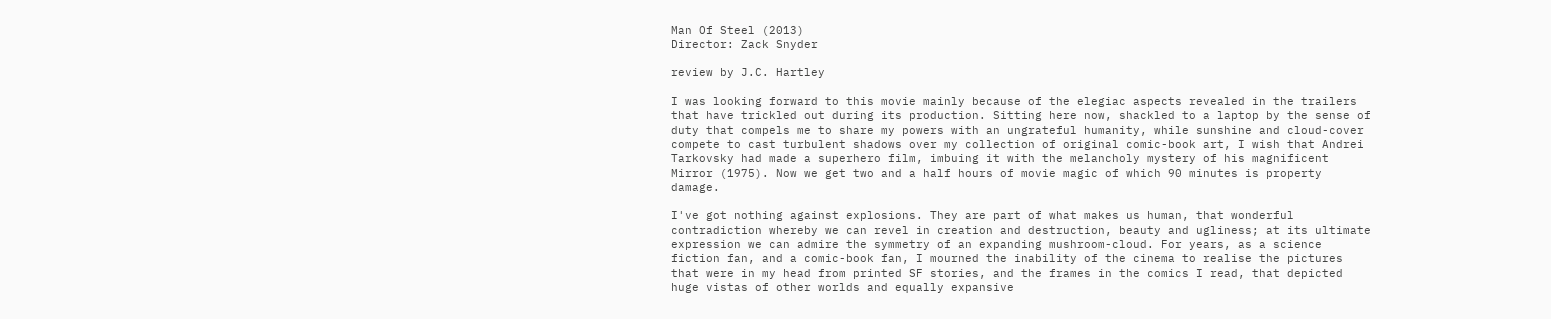Man Of Steel (2013)
Director: Zack Snyder

review by J.C. Hartley

I was looking forward to this movie mainly because of the elegiac aspects revealed in the trailers that have trickled out during its production. Sitting here now, shackled to a laptop by the sense of duty that compels me to share my powers with an ungrateful humanity, while sunshine and cloud-cover compete to cast turbulent shadows over my collection of original comic-book art, I wish that Andrei Tarkovsky had made a superhero film, imbuing it with the melancholy mystery of his magnificent Mirror (1975). Now we get two and a half hours of movie magic of which 90 minutes is property damage.

I've got nothing against explosions. They are part of what makes us human, that wonderful contradiction whereby we can revel in creation and destruction, beauty and ugliness; at its ultimate expression we can admire the symmetry of an expanding mushroom-cloud. For years, as a science fiction fan, and a comic-book fan, I mourned the inability of the cinema to realise the pictures that were in my head from printed SF stories, and the frames in the comics I read, that depicted huge vistas of other worlds and equally expansive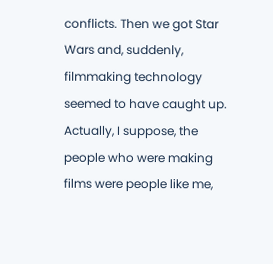conflicts. Then we got Star Wars and, suddenly, filmmaking technology seemed to have caught up. Actually, I suppose, the people who were making films were people like me,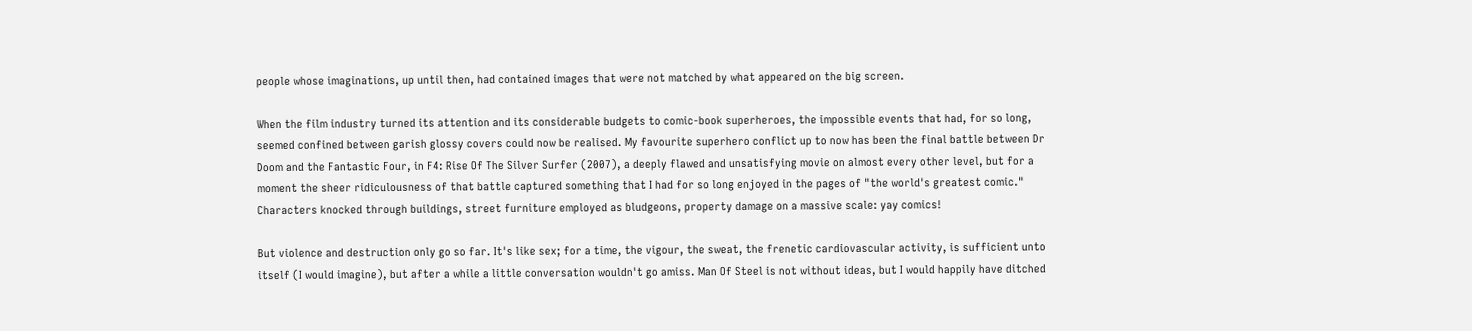people whose imaginations, up until then, had contained images that were not matched by what appeared on the big screen.

When the film industry turned its attention and its considerable budgets to comic-book superheroes, the impossible events that had, for so long, seemed confined between garish glossy covers could now be realised. My favourite superhero conflict up to now has been the final battle between Dr Doom and the Fantastic Four, in F4: Rise Of The Silver Surfer (2007), a deeply flawed and unsatisfying movie on almost every other level, but for a moment the sheer ridiculousness of that battle captured something that I had for so long enjoyed in the pages of "the world's greatest comic." Characters knocked through buildings, street furniture employed as bludgeons, property damage on a massive scale: yay comics!

But violence and destruction only go so far. It's like sex; for a time, the vigour, the sweat, the frenetic cardiovascular activity, is sufficient unto itself (I would imagine), but after a while a little conversation wouldn't go amiss. Man Of Steel is not without ideas, but I would happily have ditched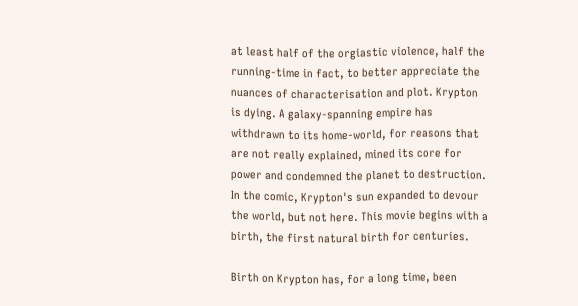at least half of the orgiastic violence, half the running-time in fact, to better appreciate the nuances of characterisation and plot. Krypton is dying. A galaxy-spanning empire has withdrawn to its home-world, for reasons that are not really explained, mined its core for power and condemned the planet to destruction. In the comic, Krypton's sun expanded to devour the world, but not here. This movie begins with a birth, the first natural birth for centuries.

Birth on Krypton has, for a long time, been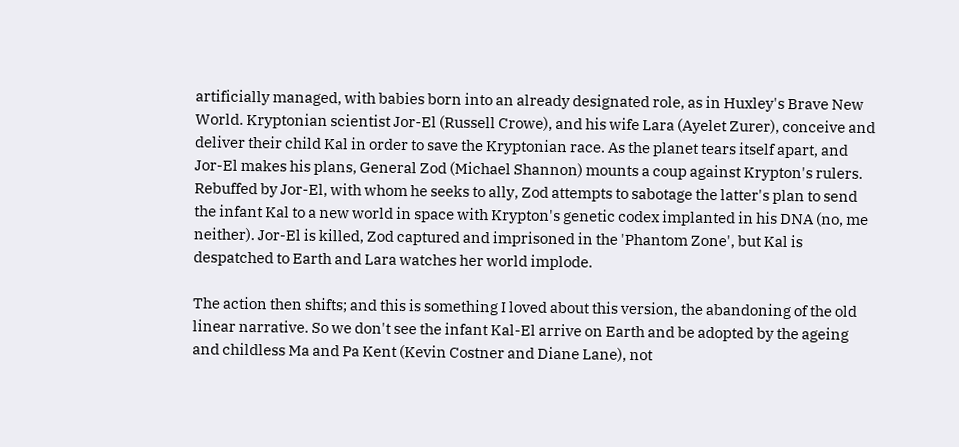artificially managed, with babies born into an already designated role, as in Huxley's Brave New World. Kryptonian scientist Jor-El (Russell Crowe), and his wife Lara (Ayelet Zurer), conceive and deliver their child Kal in order to save the Kryptonian race. As the planet tears itself apart, and Jor-El makes his plans, General Zod (Michael Shannon) mounts a coup against Krypton's rulers. Rebuffed by Jor-El, with whom he seeks to ally, Zod attempts to sabotage the latter's plan to send the infant Kal to a new world in space with Krypton's genetic codex implanted in his DNA (no, me neither). Jor-El is killed, Zod captured and imprisoned in the 'Phantom Zone', but Kal is despatched to Earth and Lara watches her world implode.

The action then shifts; and this is something I loved about this version, the abandoning of the old linear narrative. So we don't see the infant Kal-El arrive on Earth and be adopted by the ageing and childless Ma and Pa Kent (Kevin Costner and Diane Lane), not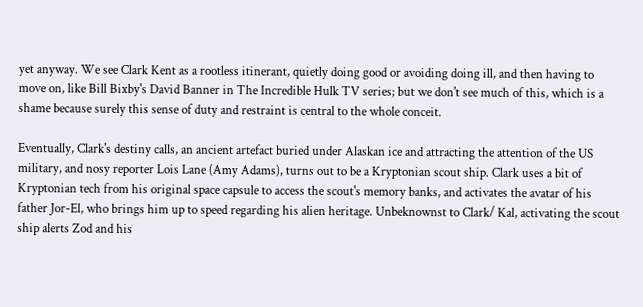yet anyway. We see Clark Kent as a rootless itinerant, quietly doing good or avoiding doing ill, and then having to move on, like Bill Bixby's David Banner in The Incredible Hulk TV series; but we don't see much of this, which is a shame because surely this sense of duty and restraint is central to the whole conceit.

Eventually, Clark's destiny calls, an ancient artefact buried under Alaskan ice and attracting the attention of the US military, and nosy reporter Lois Lane (Amy Adams), turns out to be a Kryptonian scout ship. Clark uses a bit of Kryptonian tech from his original space capsule to access the scout's memory banks, and activates the avatar of his father Jor-El, who brings him up to speed regarding his alien heritage. Unbeknownst to Clark/ Kal, activating the scout ship alerts Zod and his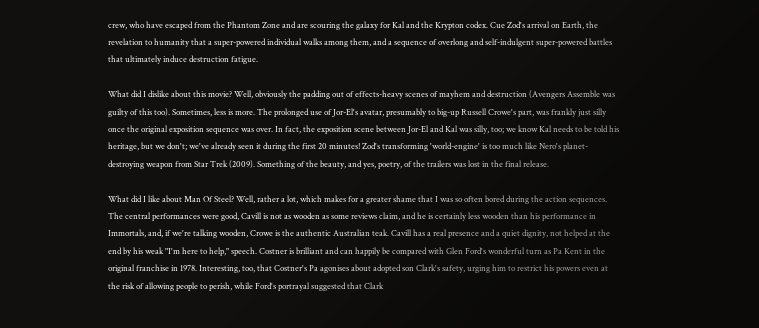crew, who have escaped from the Phantom Zone and are scouring the galaxy for Kal and the Krypton codex. Cue Zod's arrival on Earth, the revelation to humanity that a super-powered individual walks among them, and a sequence of overlong and self-indulgent super-powered battles that ultimately induce destruction fatigue.

What did I dislike about this movie? Well, obviously the padding out of effects-heavy scenes of mayhem and destruction (Avengers Assemble was guilty of this too). Sometimes, less is more. The prolonged use of Jor-El's avatar, presumably to big-up Russell Crowe's part, was frankly just silly once the original exposition sequence was over. In fact, the exposition scene between Jor-El and Kal was silly, too; we know Kal needs to be told his heritage, but we don't; we've already seen it during the first 20 minutes! Zod's transforming 'world-engine' is too much like Nero's planet-destroying weapon from Star Trek (2009). Something of the beauty, and yes, poetry, of the trailers was lost in the final release.

What did I like about Man Of Steel? Well, rather a lot, which makes for a greater shame that I was so often bored during the action sequences. The central performances were good, Cavill is not as wooden as some reviews claim, and he is certainly less wooden than his performance in Immortals, and, if we're talking wooden, Crowe is the authentic Australian teak. Cavill has a real presence and a quiet dignity, not helped at the end by his weak "I'm here to help," speech. Costner is brilliant and can happily be compared with Glen Ford's wonderful turn as Pa Kent in the original franchise in 1978. Interesting, too, that Costner's Pa agonises about adopted son Clark's safety, urging him to restrict his powers even at the risk of allowing people to perish, while Ford's portrayal suggested that Clark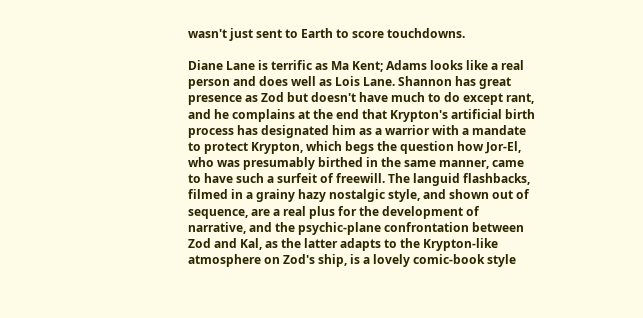wasn't just sent to Earth to score touchdowns.

Diane Lane is terrific as Ma Kent; Adams looks like a real person and does well as Lois Lane. Shannon has great presence as Zod but doesn't have much to do except rant, and he complains at the end that Krypton's artificial birth process has designated him as a warrior with a mandate to protect Krypton, which begs the question how Jor-El, who was presumably birthed in the same manner, came to have such a surfeit of freewill. The languid flashbacks, filmed in a grainy hazy nostalgic style, and shown out of sequence, are a real plus for the development of narrative, and the psychic-plane confrontation between Zod and Kal, as the latter adapts to the Krypton-like atmosphere on Zod's ship, is a lovely comic-book style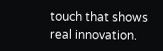touch that shows real innovation.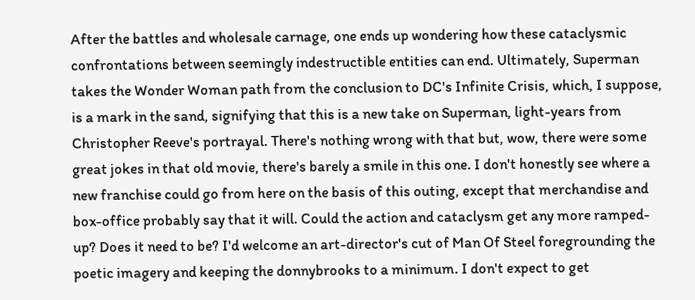After the battles and wholesale carnage, one ends up wondering how these cataclysmic confrontations between seemingly indestructible entities can end. Ultimately, Superman takes the Wonder Woman path from the conclusion to DC's Infinite Crisis, which, I suppose, is a mark in the sand, signifying that this is a new take on Superman, light-years from Christopher Reeve's portrayal. There's nothing wrong with that but, wow, there were some great jokes in that old movie, there's barely a smile in this one. I don't honestly see where a new franchise could go from here on the basis of this outing, except that merchandise and box-office probably say that it will. Could the action and cataclysm get any more ramped-up? Does it need to be? I'd welcome an art-director's cut of Man Of Steel foregrounding the poetic imagery and keeping the donnybrooks to a minimum. I don't expect to get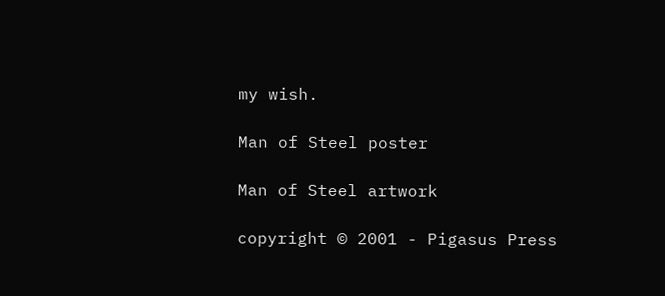my wish.

Man of Steel poster

Man of Steel artwork

copyright © 2001 - Pigasus Press